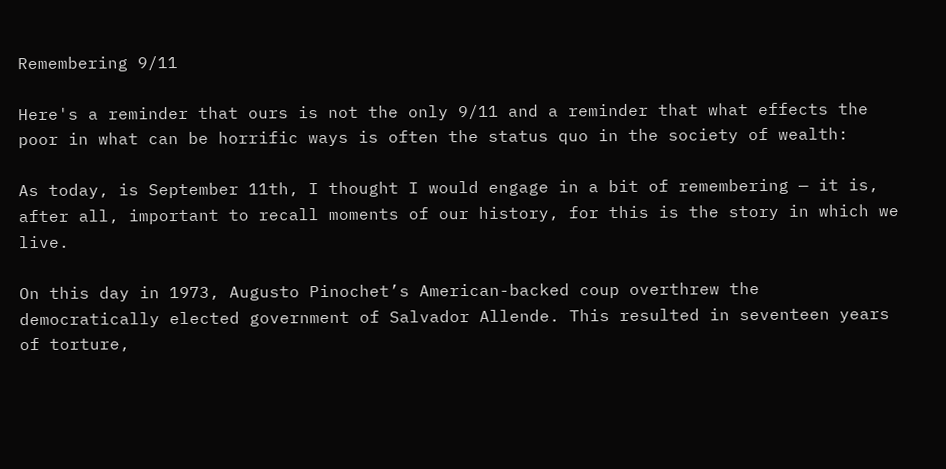Remembering 9/11

Here's a reminder that ours is not the only 9/11 and a reminder that what effects the poor in what can be horrific ways is often the status quo in the society of wealth:

As today, is September 11th, I thought I would engage in a bit of remembering — it is, after all, important to recall moments of our history, for this is the story in which we live.

On this day in 1973, Augusto Pinochet’s American-backed coup overthrew the democratically elected government of Salvador Allende. This resulted in seventeen years of torture,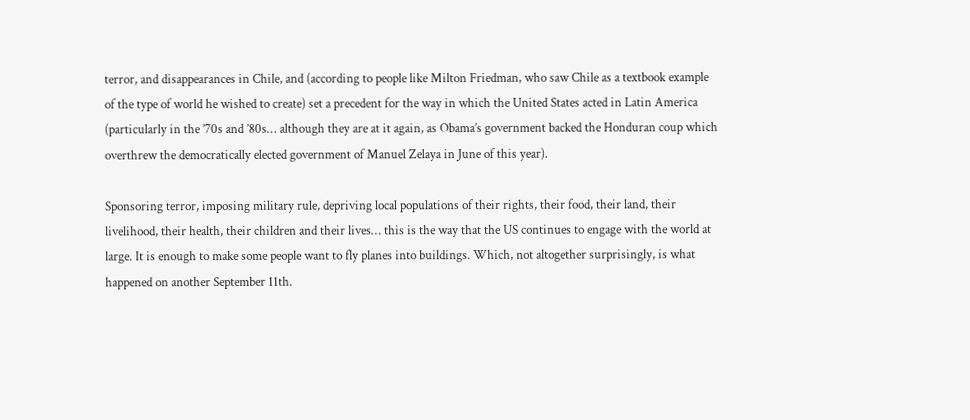terror, and disappearances in Chile, and (according to people like Milton Friedman, who saw Chile as a textbook example of the type of world he wished to create) set a precedent for the way in which the United States acted in Latin America (particularly in the ’70s and ’80s… although they are at it again, as Obama’s government backed the Honduran coup which overthrew the democratically elected government of Manuel Zelaya in June of this year).

Sponsoring terror, imposing military rule, depriving local populations of their rights, their food, their land, their livelihood, their health, their children and their lives… this is the way that the US continues to engage with the world at large. It is enough to make some people want to fly planes into buildings. Which, not altogether surprisingly, is what happened on another September 11th.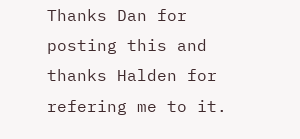Thanks Dan for posting this and thanks Halden for refering me to it.